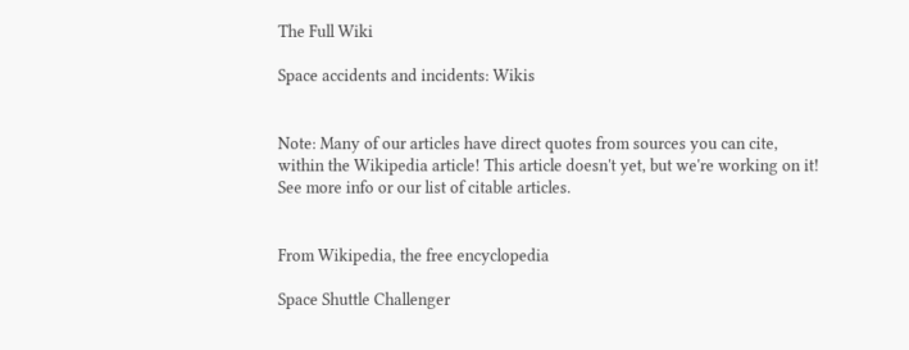The Full Wiki

Space accidents and incidents: Wikis


Note: Many of our articles have direct quotes from sources you can cite, within the Wikipedia article! This article doesn't yet, but we're working on it! See more info or our list of citable articles.


From Wikipedia, the free encyclopedia

Space Shuttle Challenger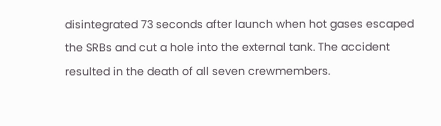disintegrated 73 seconds after launch when hot gases escaped the SRBs and cut a hole into the external tank. The accident resulted in the death of all seven crewmembers.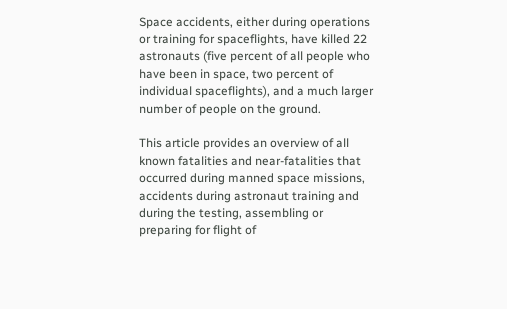Space accidents, either during operations or training for spaceflights, have killed 22 astronauts (five percent of all people who have been in space, two percent of individual spaceflights), and a much larger number of people on the ground.

This article provides an overview of all known fatalities and near-fatalities that occurred during manned space missions, accidents during astronaut training and during the testing, assembling or preparing for flight of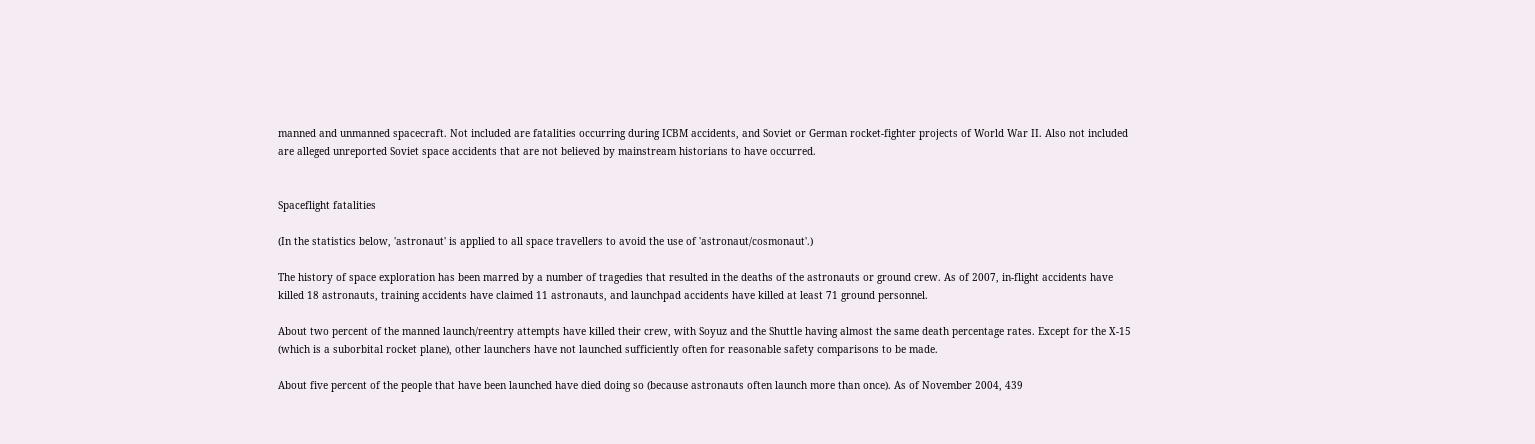manned and unmanned spacecraft. Not included are fatalities occurring during ICBM accidents, and Soviet or German rocket-fighter projects of World War II. Also not included are alleged unreported Soviet space accidents that are not believed by mainstream historians to have occurred.


Spaceflight fatalities

(In the statistics below, 'astronaut' is applied to all space travellers to avoid the use of 'astronaut/cosmonaut'.)

The history of space exploration has been marred by a number of tragedies that resulted in the deaths of the astronauts or ground crew. As of 2007, in-flight accidents have killed 18 astronauts, training accidents have claimed 11 astronauts, and launchpad accidents have killed at least 71 ground personnel.

About two percent of the manned launch/reentry attempts have killed their crew, with Soyuz and the Shuttle having almost the same death percentage rates. Except for the X-15 (which is a suborbital rocket plane), other launchers have not launched sufficiently often for reasonable safety comparisons to be made.

About five percent of the people that have been launched have died doing so (because astronauts often launch more than once). As of November 2004, 439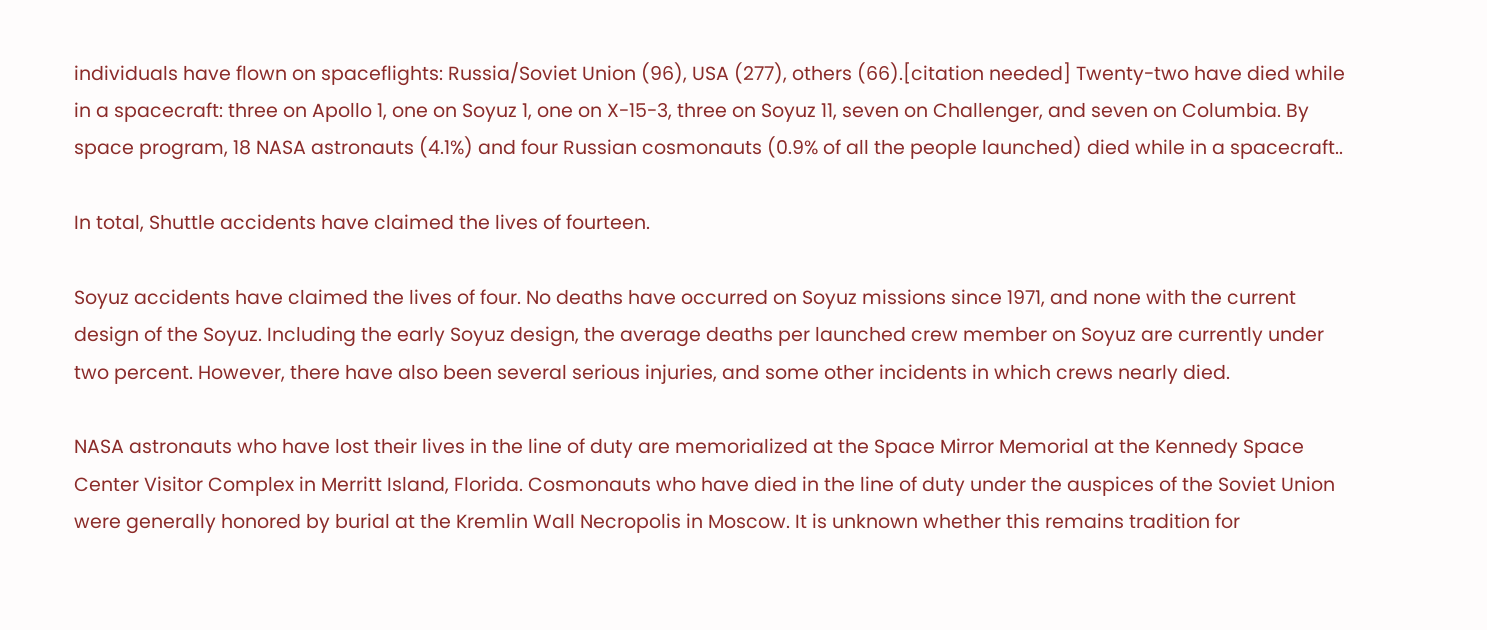individuals have flown on spaceflights: Russia/Soviet Union (96), USA (277), others (66).[citation needed] Twenty-two have died while in a spacecraft: three on Apollo 1, one on Soyuz 1, one on X-15-3, three on Soyuz 11, seven on Challenger, and seven on Columbia. By space program, 18 NASA astronauts (4.1%) and four Russian cosmonauts (0.9% of all the people launched) died while in a spacecraft..

In total, Shuttle accidents have claimed the lives of fourteen.

Soyuz accidents have claimed the lives of four. No deaths have occurred on Soyuz missions since 1971, and none with the current design of the Soyuz. Including the early Soyuz design, the average deaths per launched crew member on Soyuz are currently under two percent. However, there have also been several serious injuries, and some other incidents in which crews nearly died.

NASA astronauts who have lost their lives in the line of duty are memorialized at the Space Mirror Memorial at the Kennedy Space Center Visitor Complex in Merritt Island, Florida. Cosmonauts who have died in the line of duty under the auspices of the Soviet Union were generally honored by burial at the Kremlin Wall Necropolis in Moscow. It is unknown whether this remains tradition for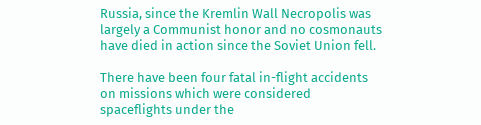Russia, since the Kremlin Wall Necropolis was largely a Communist honor and no cosmonauts have died in action since the Soviet Union fell.

There have been four fatal in-flight accidents on missions which were considered spaceflights under the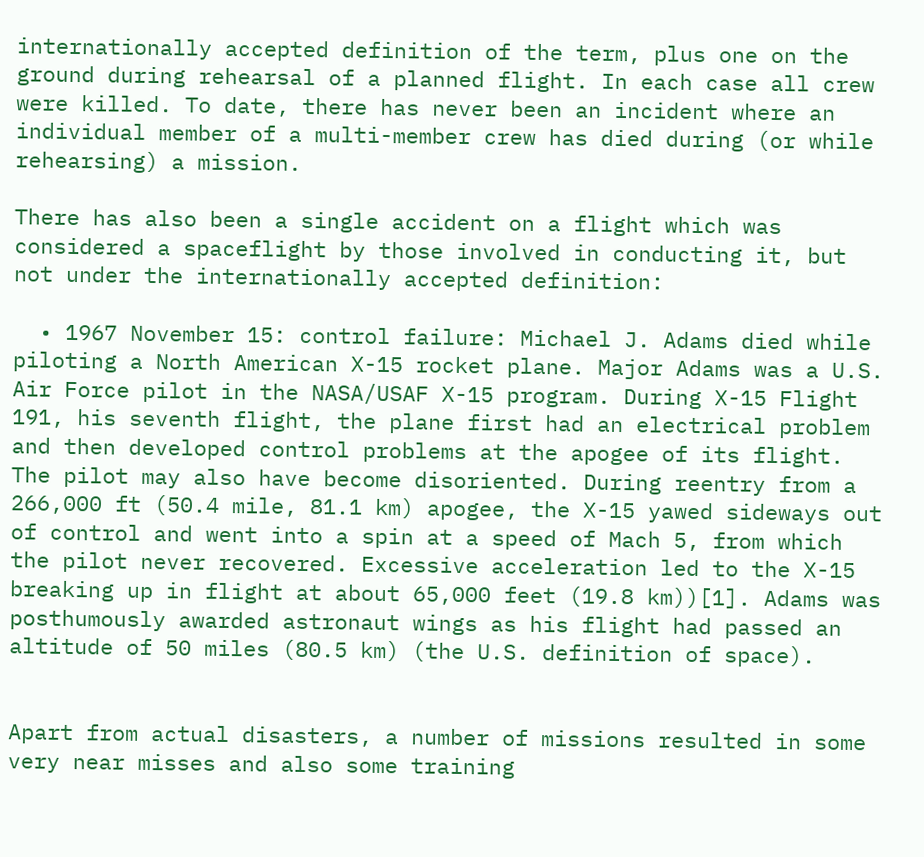internationally accepted definition of the term, plus one on the ground during rehearsal of a planned flight. In each case all crew were killed. To date, there has never been an incident where an individual member of a multi-member crew has died during (or while rehearsing) a mission.

There has also been a single accident on a flight which was considered a spaceflight by those involved in conducting it, but not under the internationally accepted definition:

  • 1967 November 15: control failure: Michael J. Adams died while piloting a North American X-15 rocket plane. Major Adams was a U.S. Air Force pilot in the NASA/USAF X-15 program. During X-15 Flight 191, his seventh flight, the plane first had an electrical problem and then developed control problems at the apogee of its flight. The pilot may also have become disoriented. During reentry from a 266,000 ft (50.4 mile, 81.1 km) apogee, the X-15 yawed sideways out of control and went into a spin at a speed of Mach 5, from which the pilot never recovered. Excessive acceleration led to the X-15 breaking up in flight at about 65,000 feet (19.8 km))[1]. Adams was posthumously awarded astronaut wings as his flight had passed an altitude of 50 miles (80.5 km) (the U.S. definition of space).


Apart from actual disasters, a number of missions resulted in some very near misses and also some training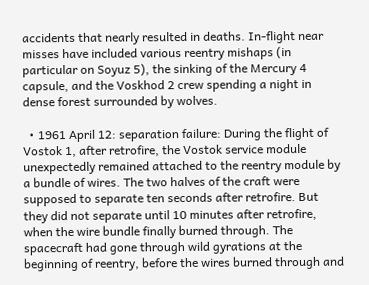accidents that nearly resulted in deaths. In-flight near misses have included various reentry mishaps (in particular on Soyuz 5), the sinking of the Mercury 4 capsule, and the Voskhod 2 crew spending a night in dense forest surrounded by wolves.

  • 1961 April 12: separation failure: During the flight of Vostok 1, after retrofire, the Vostok service module unexpectedly remained attached to the reentry module by a bundle of wires. The two halves of the craft were supposed to separate ten seconds after retrofire. But they did not separate until 10 minutes after retrofire, when the wire bundle finally burned through. The spacecraft had gone through wild gyrations at the beginning of reentry, before the wires burned through and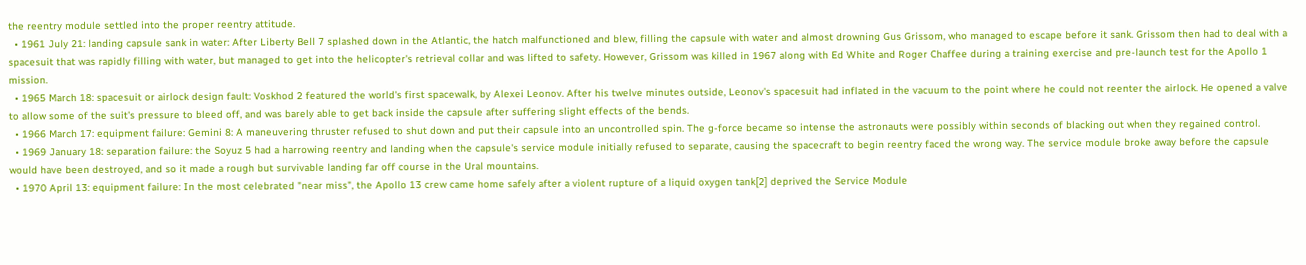the reentry module settled into the proper reentry attitude.
  • 1961 July 21: landing capsule sank in water: After Liberty Bell 7 splashed down in the Atlantic, the hatch malfunctioned and blew, filling the capsule with water and almost drowning Gus Grissom, who managed to escape before it sank. Grissom then had to deal with a spacesuit that was rapidly filling with water, but managed to get into the helicopter's retrieval collar and was lifted to safety. However, Grissom was killed in 1967 along with Ed White and Roger Chaffee during a training exercise and pre-launch test for the Apollo 1 mission.
  • 1965 March 18: spacesuit or airlock design fault: Voskhod 2 featured the world's first spacewalk, by Alexei Leonov. After his twelve minutes outside, Leonov's spacesuit had inflated in the vacuum to the point where he could not reenter the airlock. He opened a valve to allow some of the suit's pressure to bleed off, and was barely able to get back inside the capsule after suffering slight effects of the bends.
  • 1966 March 17: equipment failure: Gemini 8: A maneuvering thruster refused to shut down and put their capsule into an uncontrolled spin. The g-force became so intense the astronauts were possibly within seconds of blacking out when they regained control.
  • 1969 January 18: separation failure: the Soyuz 5 had a harrowing reentry and landing when the capsule's service module initially refused to separate, causing the spacecraft to begin reentry faced the wrong way. The service module broke away before the capsule would have been destroyed, and so it made a rough but survivable landing far off course in the Ural mountains.
  • 1970 April 13: equipment failure: In the most celebrated "near miss", the Apollo 13 crew came home safely after a violent rupture of a liquid oxygen tank[2] deprived the Service Module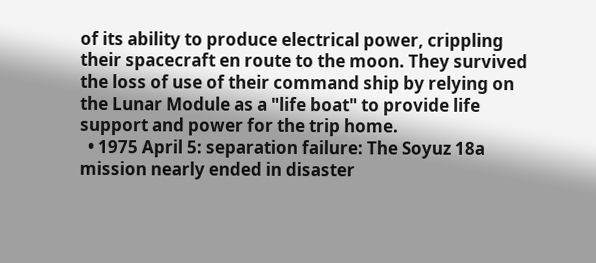of its ability to produce electrical power, crippling their spacecraft en route to the moon. They survived the loss of use of their command ship by relying on the Lunar Module as a "life boat" to provide life support and power for the trip home.
  • 1975 April 5: separation failure: The Soyuz 18a mission nearly ended in disaster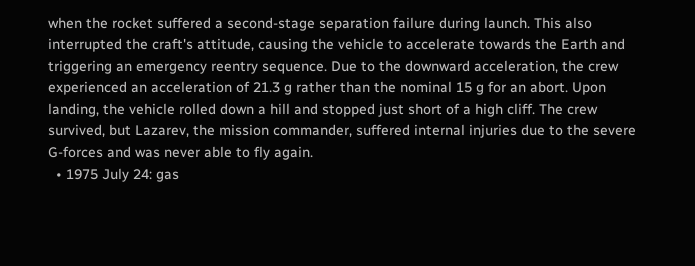when the rocket suffered a second-stage separation failure during launch. This also interrupted the craft's attitude, causing the vehicle to accelerate towards the Earth and triggering an emergency reentry sequence. Due to the downward acceleration, the crew experienced an acceleration of 21.3 g rather than the nominal 15 g for an abort. Upon landing, the vehicle rolled down a hill and stopped just short of a high cliff. The crew survived, but Lazarev, the mission commander, suffered internal injuries due to the severe G-forces and was never able to fly again.
  • 1975 July 24: gas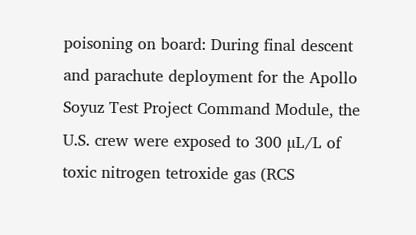poisoning on board: During final descent and parachute deployment for the Apollo Soyuz Test Project Command Module, the U.S. crew were exposed to 300 µL/L of toxic nitrogen tetroxide gas (RCS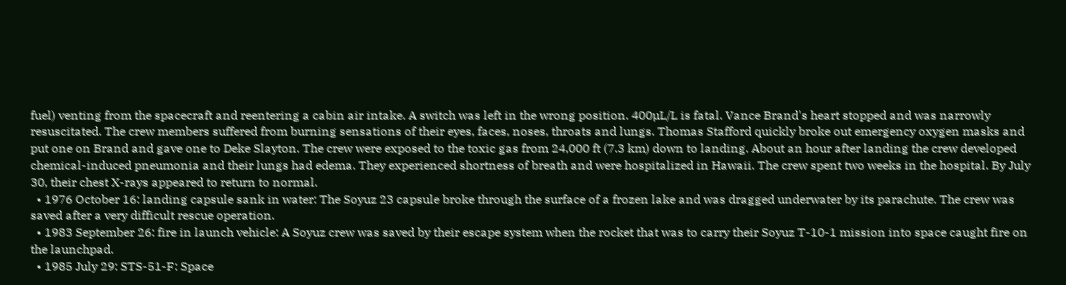fuel) venting from the spacecraft and reentering a cabin air intake. A switch was left in the wrong position. 400µL/L is fatal. Vance Brand's heart stopped and was narrowly resuscitated. The crew members suffered from burning sensations of their eyes, faces, noses, throats and lungs. Thomas Stafford quickly broke out emergency oxygen masks and put one on Brand and gave one to Deke Slayton. The crew were exposed to the toxic gas from 24,000 ft (7.3 km) down to landing. About an hour after landing the crew developed chemical-induced pneumonia and their lungs had edema. They experienced shortness of breath and were hospitalized in Hawaii. The crew spent two weeks in the hospital. By July 30, their chest X-rays appeared to return to normal.
  • 1976 October 16: landing capsule sank in water: The Soyuz 23 capsule broke through the surface of a frozen lake and was dragged underwater by its parachute. The crew was saved after a very difficult rescue operation.
  • 1983 September 26: fire in launch vehicle: A Soyuz crew was saved by their escape system when the rocket that was to carry their Soyuz T-10-1 mission into space caught fire on the launchpad.
  • 1985 July 29: STS-51-F: Space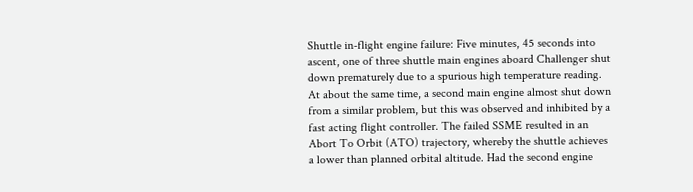Shuttle in-flight engine failure: Five minutes, 45 seconds into ascent, one of three shuttle main engines aboard Challenger shut down prematurely due to a spurious high temperature reading. At about the same time, a second main engine almost shut down from a similar problem, but this was observed and inhibited by a fast acting flight controller. The failed SSME resulted in an Abort To Orbit (ATO) trajectory, whereby the shuttle achieves a lower than planned orbital altitude. Had the second engine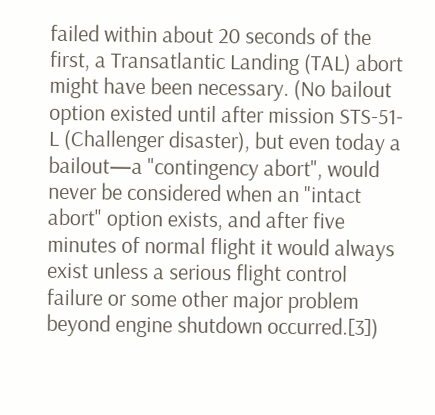failed within about 20 seconds of the first, a Transatlantic Landing (TAL) abort might have been necessary. (No bailout option existed until after mission STS-51-L (Challenger disaster), but even today a bailout—a "contingency abort", would never be considered when an "intact abort" option exists, and after five minutes of normal flight it would always exist unless a serious flight control failure or some other major problem beyond engine shutdown occurred.[3])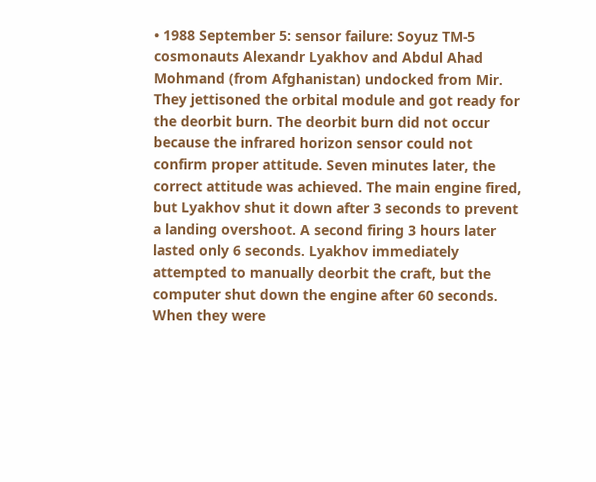• 1988 September 5: sensor failure: Soyuz TM-5 cosmonauts Alexandr Lyakhov and Abdul Ahad Mohmand (from Afghanistan) undocked from Mir. They jettisoned the orbital module and got ready for the deorbit burn. The deorbit burn did not occur because the infrared horizon sensor could not confirm proper attitude. Seven minutes later, the correct attitude was achieved. The main engine fired, but Lyakhov shut it down after 3 seconds to prevent a landing overshoot. A second firing 3 hours later lasted only 6 seconds. Lyakhov immediately attempted to manually deorbit the craft, but the computer shut down the engine after 60 seconds. When they were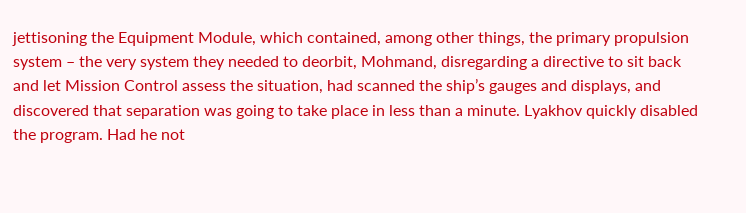jettisoning the Equipment Module, which contained, among other things, the primary propulsion system – the very system they needed to deorbit, Mohmand, disregarding a directive to sit back and let Mission Control assess the situation, had scanned the ship’s gauges and displays, and discovered that separation was going to take place in less than a minute. Lyakhov quickly disabled the program. Had he not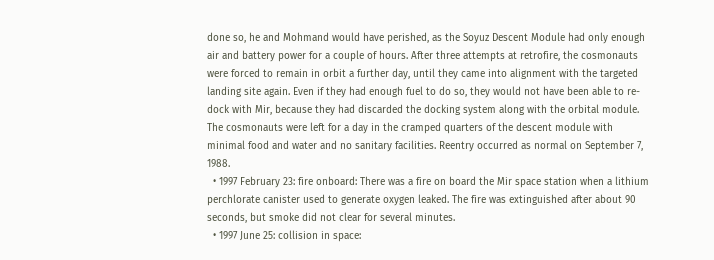done so, he and Mohmand would have perished, as the Soyuz Descent Module had only enough air and battery power for a couple of hours. After three attempts at retrofire, the cosmonauts were forced to remain in orbit a further day, until they came into alignment with the targeted landing site again. Even if they had enough fuel to do so, they would not have been able to re-dock with Mir, because they had discarded the docking system along with the orbital module. The cosmonauts were left for a day in the cramped quarters of the descent module with minimal food and water and no sanitary facilities. Reentry occurred as normal on September 7, 1988.
  • 1997 February 23: fire onboard: There was a fire on board the Mir space station when a lithium perchlorate canister used to generate oxygen leaked. The fire was extinguished after about 90 seconds, but smoke did not clear for several minutes.
  • 1997 June 25: collision in space: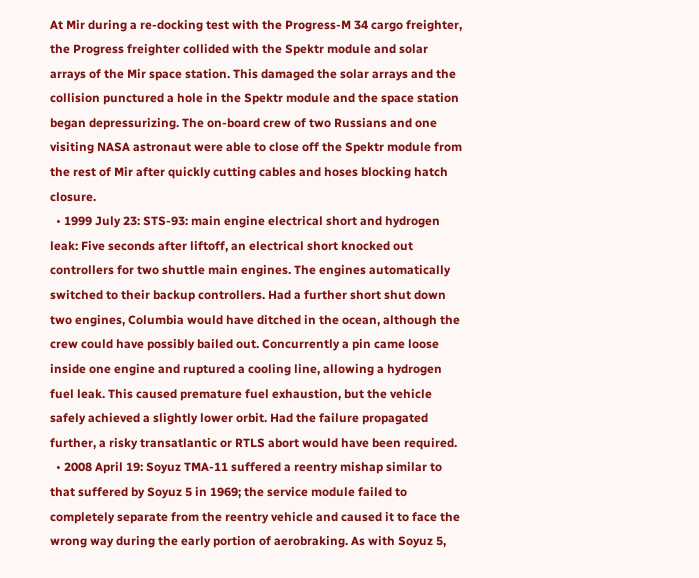At Mir during a re-docking test with the Progress-M 34 cargo freighter, the Progress freighter collided with the Spektr module and solar arrays of the Mir space station. This damaged the solar arrays and the collision punctured a hole in the Spektr module and the space station began depressurizing. The on-board crew of two Russians and one visiting NASA astronaut were able to close off the Spektr module from the rest of Mir after quickly cutting cables and hoses blocking hatch closure.
  • 1999 July 23: STS-93: main engine electrical short and hydrogen leak: Five seconds after liftoff, an electrical short knocked out controllers for two shuttle main engines. The engines automatically switched to their backup controllers. Had a further short shut down two engines, Columbia would have ditched in the ocean, although the crew could have possibly bailed out. Concurrently a pin came loose inside one engine and ruptured a cooling line, allowing a hydrogen fuel leak. This caused premature fuel exhaustion, but the vehicle safely achieved a slightly lower orbit. Had the failure propagated further, a risky transatlantic or RTLS abort would have been required.
  • 2008 April 19: Soyuz TMA-11 suffered a reentry mishap similar to that suffered by Soyuz 5 in 1969; the service module failed to completely separate from the reentry vehicle and caused it to face the wrong way during the early portion of aerobraking. As with Soyuz 5,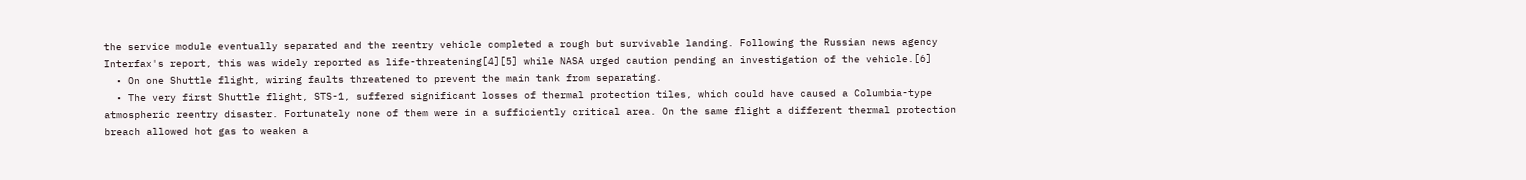the service module eventually separated and the reentry vehicle completed a rough but survivable landing. Following the Russian news agency Interfax's report, this was widely reported as life-threatening[4][5] while NASA urged caution pending an investigation of the vehicle.[6]
  • On one Shuttle flight, wiring faults threatened to prevent the main tank from separating.
  • The very first Shuttle flight, STS-1, suffered significant losses of thermal protection tiles, which could have caused a Columbia-type atmospheric reentry disaster. Fortunately none of them were in a sufficiently critical area. On the same flight a different thermal protection breach allowed hot gas to weaken a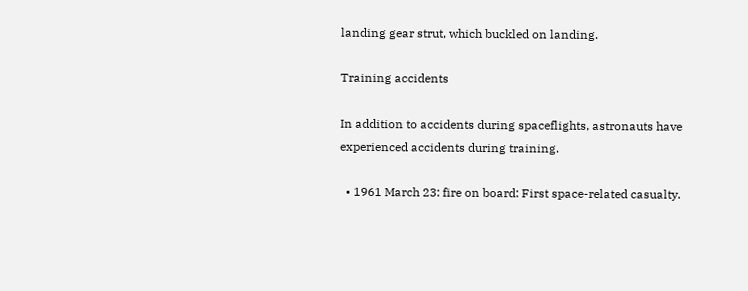landing gear strut, which buckled on landing.

Training accidents

In addition to accidents during spaceflights, astronauts have experienced accidents during training.

  • 1961 March 23: fire on board: First space-related casualty.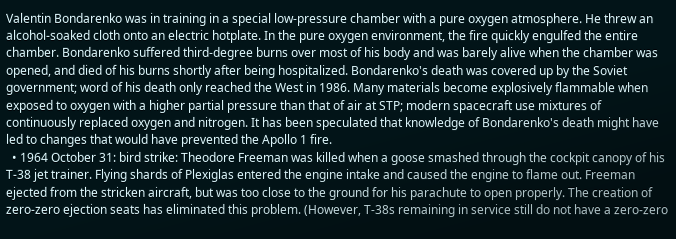Valentin Bondarenko was in training in a special low-pressure chamber with a pure oxygen atmosphere. He threw an alcohol-soaked cloth onto an electric hotplate. In the pure oxygen environment, the fire quickly engulfed the entire chamber. Bondarenko suffered third-degree burns over most of his body and was barely alive when the chamber was opened, and died of his burns shortly after being hospitalized. Bondarenko's death was covered up by the Soviet government; word of his death only reached the West in 1986. Many materials become explosively flammable when exposed to oxygen with a higher partial pressure than that of air at STP; modern spacecraft use mixtures of continuously replaced oxygen and nitrogen. It has been speculated that knowledge of Bondarenko's death might have led to changes that would have prevented the Apollo 1 fire.
  • 1964 October 31: bird strike: Theodore Freeman was killed when a goose smashed through the cockpit canopy of his T-38 jet trainer. Flying shards of Plexiglas entered the engine intake and caused the engine to flame out. Freeman ejected from the stricken aircraft, but was too close to the ground for his parachute to open properly. The creation of zero-zero ejection seats has eliminated this problem. (However, T-38s remaining in service still do not have a zero-zero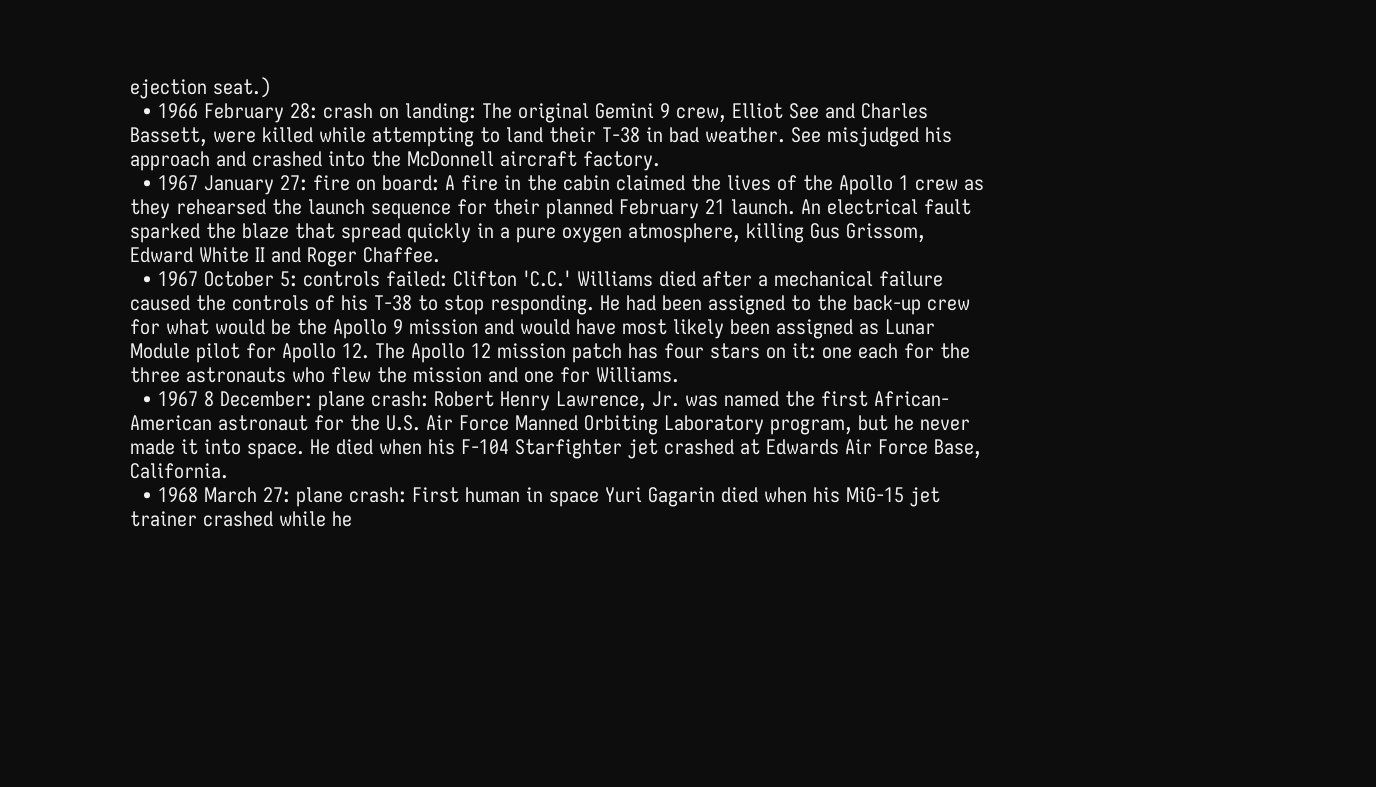ejection seat.)
  • 1966 February 28: crash on landing: The original Gemini 9 crew, Elliot See and Charles Bassett, were killed while attempting to land their T-38 in bad weather. See misjudged his approach and crashed into the McDonnell aircraft factory.
  • 1967 January 27: fire on board: A fire in the cabin claimed the lives of the Apollo 1 crew as they rehearsed the launch sequence for their planned February 21 launch. An electrical fault sparked the blaze that spread quickly in a pure oxygen atmosphere, killing Gus Grissom, Edward White II and Roger Chaffee.
  • 1967 October 5: controls failed: Clifton 'C.C.' Williams died after a mechanical failure caused the controls of his T-38 to stop responding. He had been assigned to the back-up crew for what would be the Apollo 9 mission and would have most likely been assigned as Lunar Module pilot for Apollo 12. The Apollo 12 mission patch has four stars on it: one each for the three astronauts who flew the mission and one for Williams.
  • 1967 8 December: plane crash: Robert Henry Lawrence, Jr. was named the first African-American astronaut for the U.S. Air Force Manned Orbiting Laboratory program, but he never made it into space. He died when his F-104 Starfighter jet crashed at Edwards Air Force Base, California.
  • 1968 March 27: plane crash: First human in space Yuri Gagarin died when his MiG-15 jet trainer crashed while he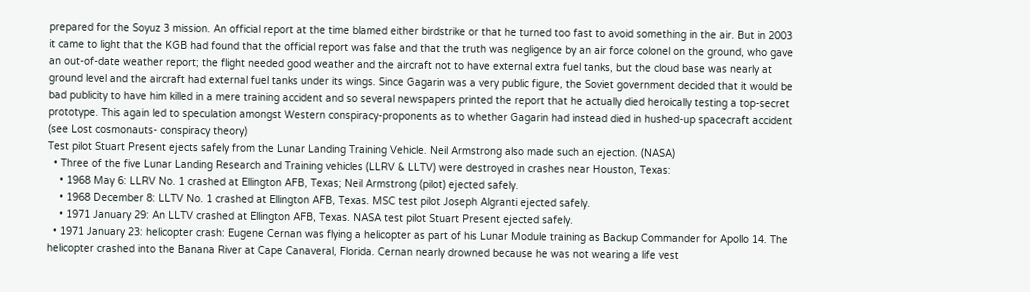prepared for the Soyuz 3 mission. An official report at the time blamed either birdstrike or that he turned too fast to avoid something in the air. But in 2003 it came to light that the KGB had found that the official report was false and that the truth was negligence by an air force colonel on the ground, who gave an out-of-date weather report; the flight needed good weather and the aircraft not to have external extra fuel tanks, but the cloud base was nearly at ground level and the aircraft had external fuel tanks under its wings. Since Gagarin was a very public figure, the Soviet government decided that it would be bad publicity to have him killed in a mere training accident and so several newspapers printed the report that he actually died heroically testing a top-secret prototype. This again led to speculation amongst Western conspiracy-proponents as to whether Gagarin had instead died in hushed-up spacecraft accident (see Lost cosmonauts- conspiracy theory)
Test pilot Stuart Present ejects safely from the Lunar Landing Training Vehicle. Neil Armstrong also made such an ejection. (NASA)
  • Three of the five Lunar Landing Research and Training vehicles (LLRV & LLTV) were destroyed in crashes near Houston, Texas:
    • 1968 May 6: LLRV No. 1 crashed at Ellington AFB, Texas; Neil Armstrong (pilot) ejected safely.
    • 1968 December 8: LLTV No. 1 crashed at Ellington AFB, Texas. MSC test pilot Joseph Algranti ejected safely.
    • 1971 January 29: An LLTV crashed at Ellington AFB, Texas. NASA test pilot Stuart Present ejected safely.
  • 1971 January 23: helicopter crash: Eugene Cernan was flying a helicopter as part of his Lunar Module training as Backup Commander for Apollo 14. The helicopter crashed into the Banana River at Cape Canaveral, Florida. Cernan nearly drowned because he was not wearing a life vest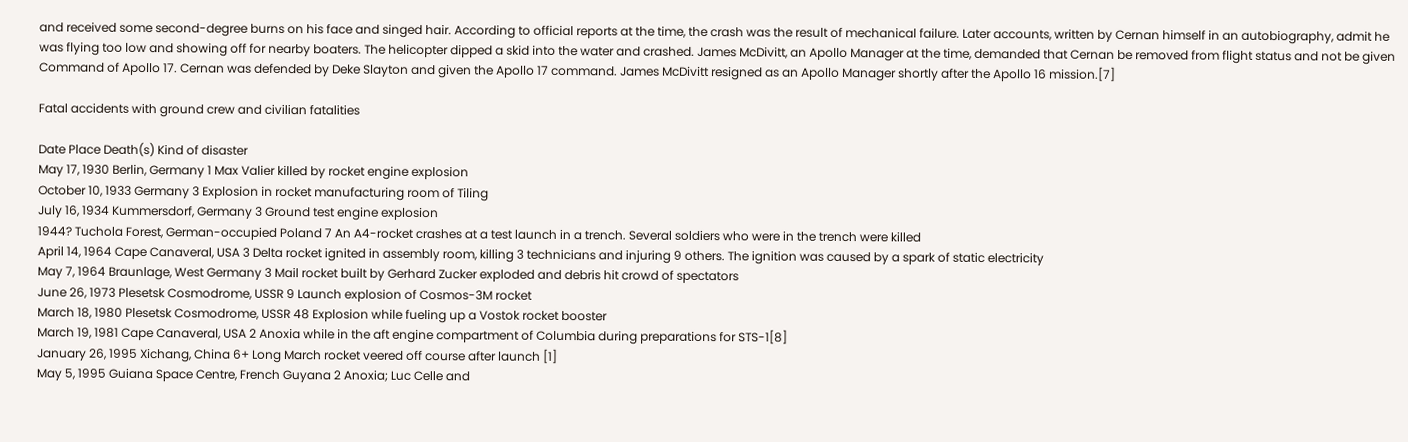and received some second-degree burns on his face and singed hair. According to official reports at the time, the crash was the result of mechanical failure. Later accounts, written by Cernan himself in an autobiography, admit he was flying too low and showing off for nearby boaters. The helicopter dipped a skid into the water and crashed. James McDivitt, an Apollo Manager at the time, demanded that Cernan be removed from flight status and not be given Command of Apollo 17. Cernan was defended by Deke Slayton and given the Apollo 17 command. James McDivitt resigned as an Apollo Manager shortly after the Apollo 16 mission.[7]

Fatal accidents with ground crew and civilian fatalities

Date Place Death(s) Kind of disaster
May 17, 1930 Berlin, Germany 1 Max Valier killed by rocket engine explosion
October 10, 1933 Germany 3 Explosion in rocket manufacturing room of Tiling
July 16, 1934 Kummersdorf, Germany 3 Ground test engine explosion
1944? Tuchola Forest, German-occupied Poland 7 An A4-rocket crashes at a test launch in a trench. Several soldiers who were in the trench were killed
April 14, 1964 Cape Canaveral, USA 3 Delta rocket ignited in assembly room, killing 3 technicians and injuring 9 others. The ignition was caused by a spark of static electricity
May 7, 1964 Braunlage, West Germany 3 Mail rocket built by Gerhard Zucker exploded and debris hit crowd of spectators
June 26, 1973 Plesetsk Cosmodrome, USSR 9 Launch explosion of Cosmos-3M rocket
March 18, 1980 Plesetsk Cosmodrome, USSR 48 Explosion while fueling up a Vostok rocket booster
March 19, 1981 Cape Canaveral, USA 2 Anoxia while in the aft engine compartment of Columbia during preparations for STS-1[8]
January 26, 1995 Xichang, China 6+ Long March rocket veered off course after launch [1]
May 5, 1995 Guiana Space Centre, French Guyana 2 Anoxia; Luc Celle and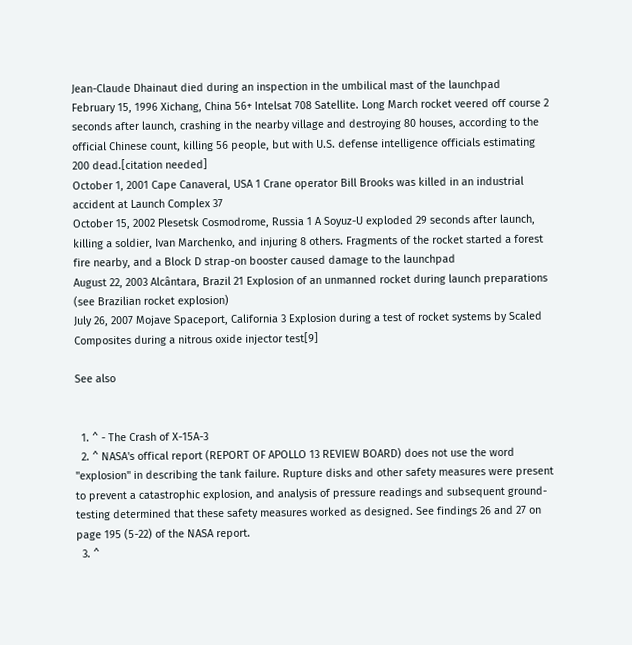Jean-Claude Dhainaut died during an inspection in the umbilical mast of the launchpad
February 15, 1996 Xichang, China 56+ Intelsat 708 Satellite. Long March rocket veered off course 2 seconds after launch, crashing in the nearby village and destroying 80 houses, according to the official Chinese count, killing 56 people, but with U.S. defense intelligence officials estimating 200 dead.[citation needed]
October 1, 2001 Cape Canaveral, USA 1 Crane operator Bill Brooks was killed in an industrial accident at Launch Complex 37
October 15, 2002 Plesetsk Cosmodrome, Russia 1 A Soyuz-U exploded 29 seconds after launch, killing a soldier, Ivan Marchenko, and injuring 8 others. Fragments of the rocket started a forest fire nearby, and a Block D strap-on booster caused damage to the launchpad
August 22, 2003 Alcântara, Brazil 21 Explosion of an unmanned rocket during launch preparations (see Brazilian rocket explosion)
July 26, 2007 Mojave Spaceport, California 3 Explosion during a test of rocket systems by Scaled Composites during a nitrous oxide injector test[9]

See also


  1. ^ - The Crash of X-15A-3
  2. ^ NASA's offical report (REPORT OF APOLLO 13 REVIEW BOARD) does not use the word "explosion" in describing the tank failure. Rupture disks and other safety measures were present to prevent a catastrophic explosion, and analysis of pressure readings and subsequent ground-testing determined that these safety measures worked as designed. See findings 26 and 27 on page 195 (5-22) of the NASA report.
  3. ^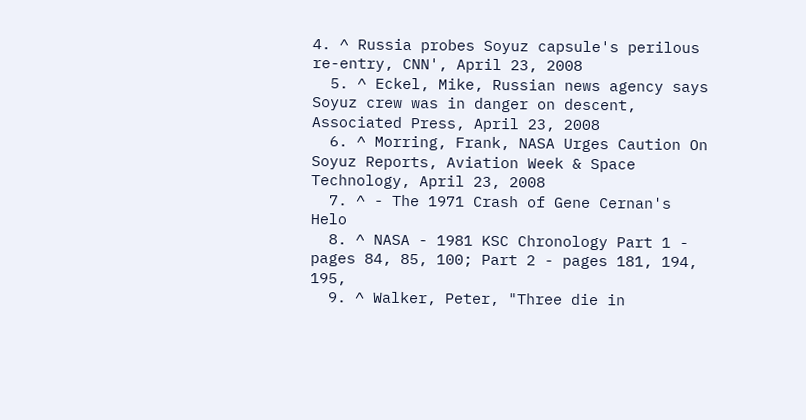4. ^ Russia probes Soyuz capsule's perilous re-entry, CNN', April 23, 2008
  5. ^ Eckel, Mike, Russian news agency says Soyuz crew was in danger on descent, Associated Press, April 23, 2008
  6. ^ Morring, Frank, NASA Urges Caution On Soyuz Reports, Aviation Week & Space Technology, April 23, 2008
  7. ^ - The 1971 Crash of Gene Cernan's Helo
  8. ^ NASA - 1981 KSC Chronology Part 1 - pages 84, 85, 100; Part 2 - pages 181, 194, 195,
  9. ^ Walker, Peter, "Three die in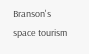Branson's space tourism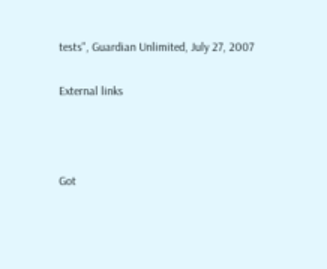tests", Guardian Unlimited, July 27, 2007

External links



Got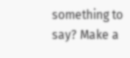something to say? Make a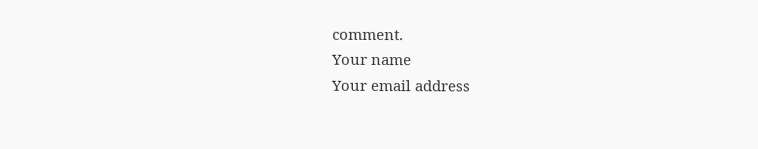comment.
Your name
Your email address